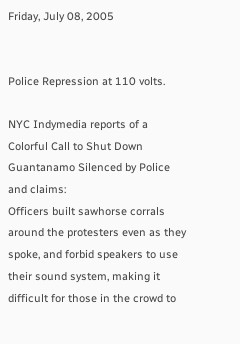Friday, July 08, 2005


Police Repression at 110 volts.

NYC Indymedia reports of a Colorful Call to Shut Down Guantanamo Silenced by Police and claims:
Officers built sawhorse corrals around the protesters even as they spoke, and forbid speakers to use their sound system, making it difficult for those in the crowd to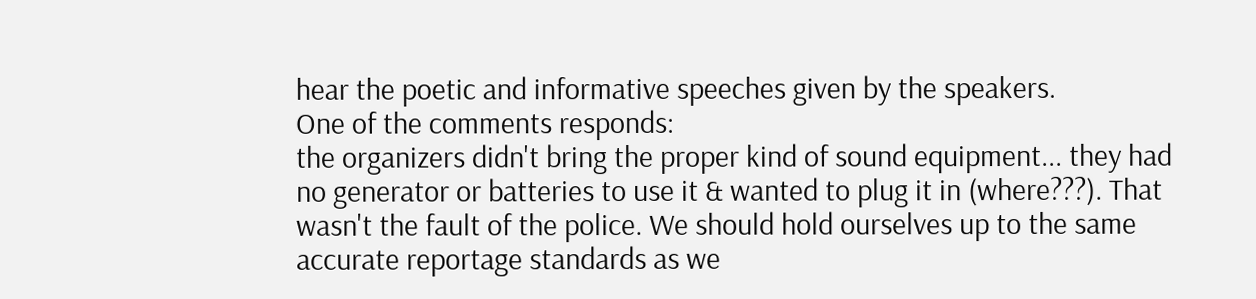hear the poetic and informative speeches given by the speakers.
One of the comments responds:
the organizers didn't bring the proper kind of sound equipment... they had no generator or batteries to use it & wanted to plug it in (where???). That wasn't the fault of the police. We should hold ourselves up to the same accurate reportage standards as we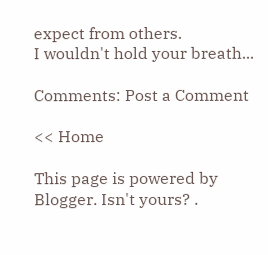expect from others.
I wouldn't hold your breath...

Comments: Post a Comment

<< Home

This page is powered by Blogger. Isn't yours? .